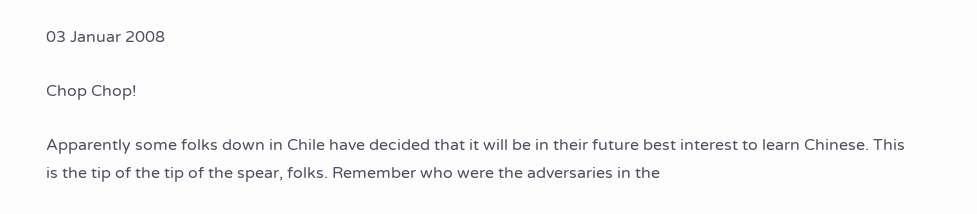03 Januar 2008

Chop Chop!

Apparently some folks down in Chile have decided that it will be in their future best interest to learn Chinese. This is the tip of the tip of the spear, folks. Remember who were the adversaries in the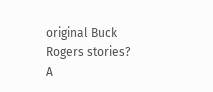original Buck Rogers stories? A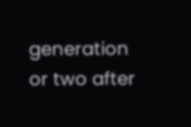generation or two after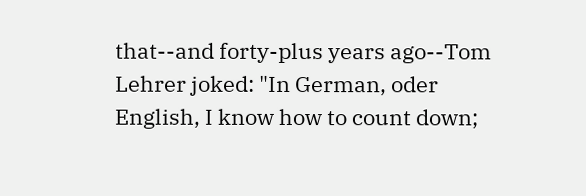that--and forty-plus years ago--Tom Lehrer joked: "In German, oder English, I know how to count down;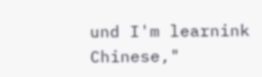und I'm learnink Chinese,"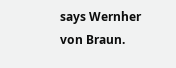says Wernher von Braun.